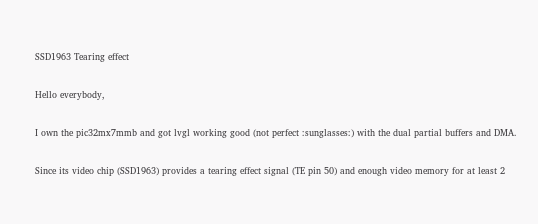SSD1963 Tearing effect

Hello everybody,

I own the pic32mx7mmb and got lvgl working good (not perfect :sunglasses:) with the dual partial buffers and DMA.

Since its video chip (SSD1963) provides a tearing effect signal (TE pin 50) and enough video memory for at least 2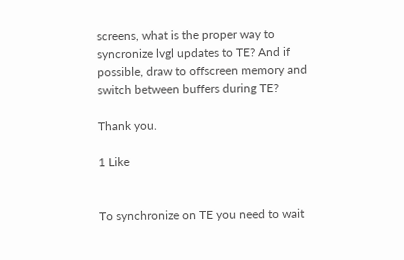screens, what is the proper way to syncronize lvgl updates to TE? And if possible, draw to offscreen memory and switch between buffers during TE?

Thank you.

1 Like


To synchronize on TE you need to wait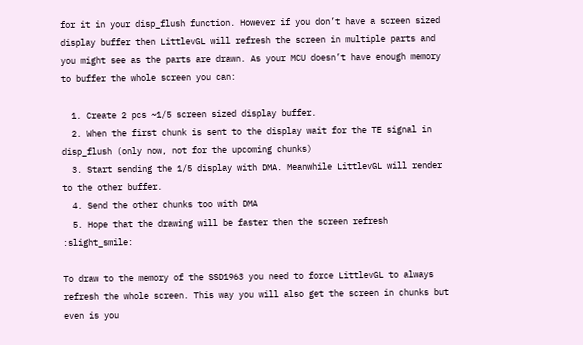for it in your disp_flush function. However if you don’t have a screen sized display buffer then LittlevGL will refresh the screen in multiple parts and you might see as the parts are drawn. As your MCU doesn’t have enough memory to buffer the whole screen you can:

  1. Create 2 pcs ~1/5 screen sized display buffer.
  2. When the first chunk is sent to the display wait for the TE signal in disp_flush (only now, not for the upcoming chunks)
  3. Start sending the 1/5 display with DMA. Meanwhile LittlevGL will render to the other buffer.
  4. Send the other chunks too with DMA
  5. Hope that the drawing will be faster then the screen refresh :slight_smile:

To draw to the memory of the SSD1963 you need to force LittlevGL to always refresh the whole screen. This way you will also get the screen in chunks but even is you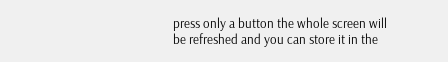press only a button the whole screen will be refreshed and you can store it in the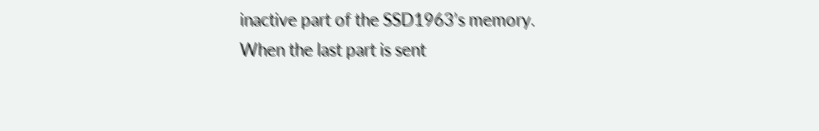inactive part of the SSD1963’s memory. When the last part is sent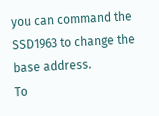you can command the SSD1963 to change the base address.
To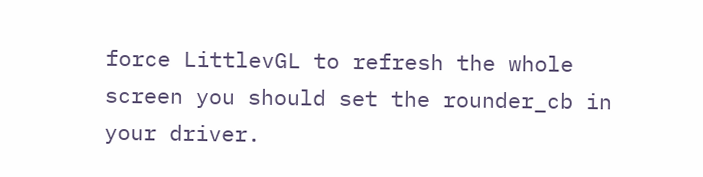force LittlevGL to refresh the whole screen you should set the rounder_cb in your driver.